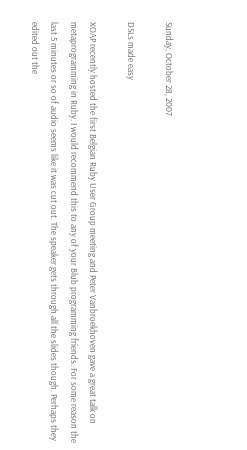Sunday, October 28, 2007

DSLs made easy

XOAP recently hosted the first Belgian Ruby User Group meeting and Peter Vanbroekhoven gave a great talk on metaprogramming in Ruby. I would recommend this to any of your Blub programming friends. For some reason the last 5 minutes or so of audio seems like it was cut out. The speaker gets through all the slides though. Perhaps they edited out the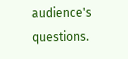audience's questions.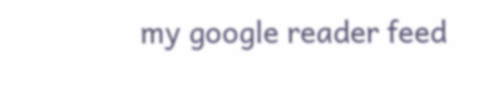my google reader feed